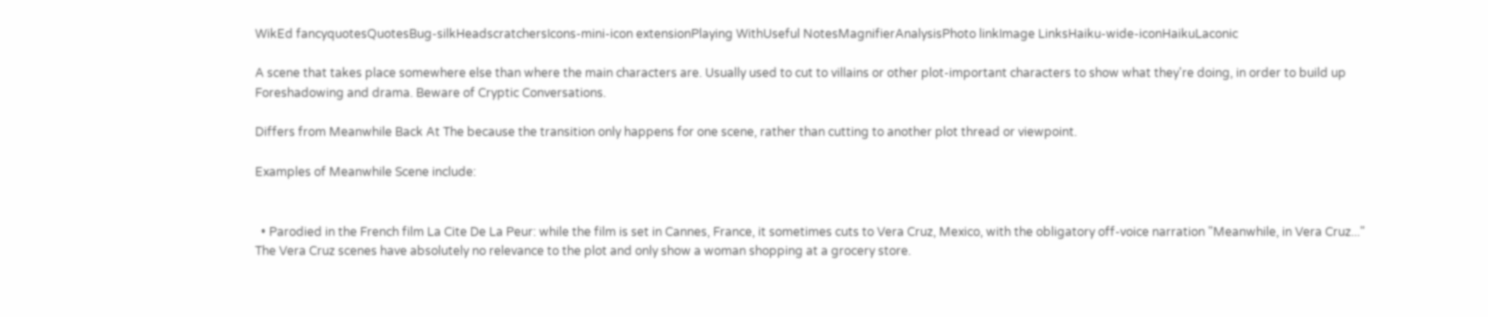WikEd fancyquotesQuotesBug-silkHeadscratchersIcons-mini-icon extensionPlaying WithUseful NotesMagnifierAnalysisPhoto linkImage LinksHaiku-wide-iconHaikuLaconic

A scene that takes place somewhere else than where the main characters are. Usually used to cut to villains or other plot-important characters to show what they're doing, in order to build up Foreshadowing and drama. Beware of Cryptic Conversations.

Differs from Meanwhile Back At The because the transition only happens for one scene, rather than cutting to another plot thread or viewpoint.

Examples of Meanwhile Scene include:


  • Parodied in the French film La Cite De La Peur: while the film is set in Cannes, France, it sometimes cuts to Vera Cruz, Mexico, with the obligatory off-voice narration "Meanwhile, in Vera Cruz..." The Vera Cruz scenes have absolutely no relevance to the plot and only show a woman shopping at a grocery store.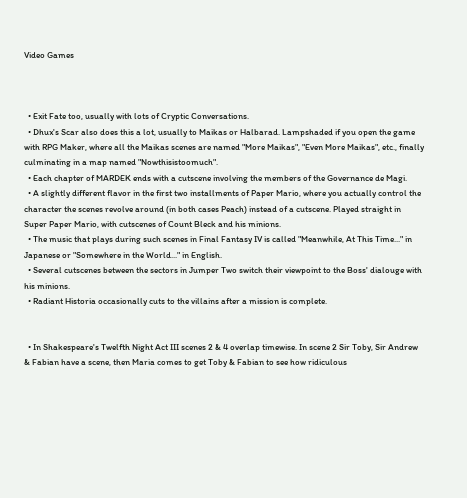Video Games



  • Exit Fate too, usually with lots of Cryptic Conversations.
  • Dhux's Scar also does this a lot, usually to Maikas or Halbarad. Lampshaded if you open the game with RPG Maker, where all the Maikas scenes are named "More Maikas", "Even More Maikas", etc., finally culminating in a map named "Nowthisistoomuch".
  • Each chapter of MARDEK ends with a cutscene involving the members of the Governance de Magi.
  • A slightly different flavor in the first two installments of Paper Mario, where you actually control the character the scenes revolve around (in both cases Peach) instead of a cutscene. Played straight in Super Paper Mario, with cutscenes of Count Bleck and his minions.
  • The music that plays during such scenes in Final Fantasy IV is called "Meanwhile, At This Time..." in Japanese or "Somewhere in the World..." in English.
  • Several cutscenes between the sectors in Jumper Two switch their viewpoint to the Boss' dialouge with his minions.
  • Radiant Historia occasionally cuts to the villains after a mission is complete.


  • In Shakespeare's Twelfth Night Act III scenes 2 & 4 overlap timewise. In scene 2 Sir Toby, Sir Andrew & Fabian have a scene, then Maria comes to get Toby & Fabian to see how ridiculous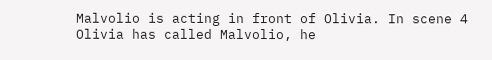Malvolio is acting in front of Olivia. In scene 4 Olivia has called Malvolio, he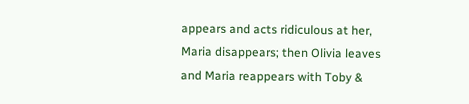appears and acts ridiculous at her, Maria disappears; then Olivia leaves and Maria reappears with Toby &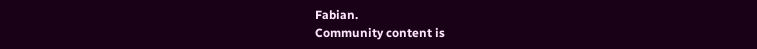Fabian.
Community content is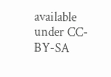available under CC-BY-SA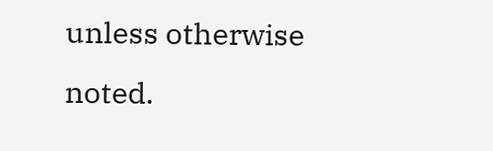unless otherwise noted.